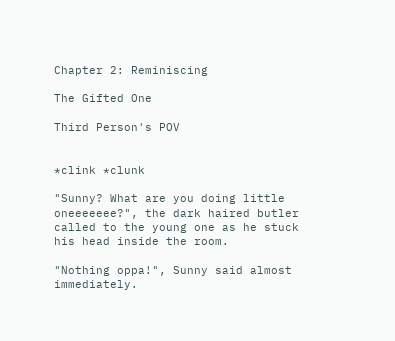Chapter 2: Reminiscing

The Gifted One

Third Person's POV


*clink *clunk

"Sunny? What are you doing little oneeeeeee?", the dark haired butler called to the young one as he stuck his head inside the room.

"Nothing oppa!", Sunny said almost immediately.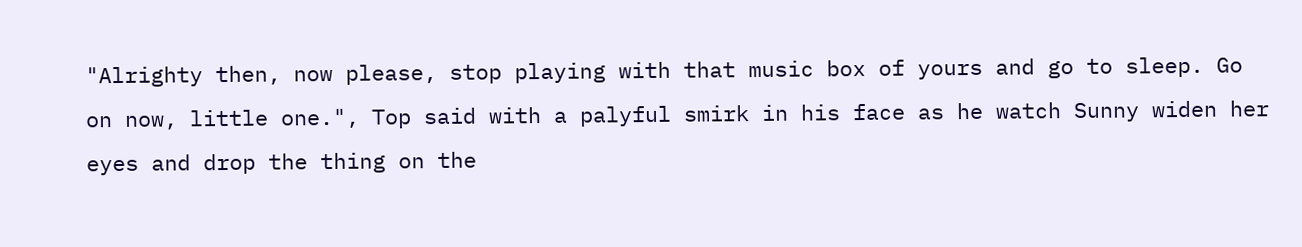"Alrighty then, now please, stop playing with that music box of yours and go to sleep. Go on now, little one.", Top said with a palyful smirk in his face as he watch Sunny widen her eyes and drop the thing on the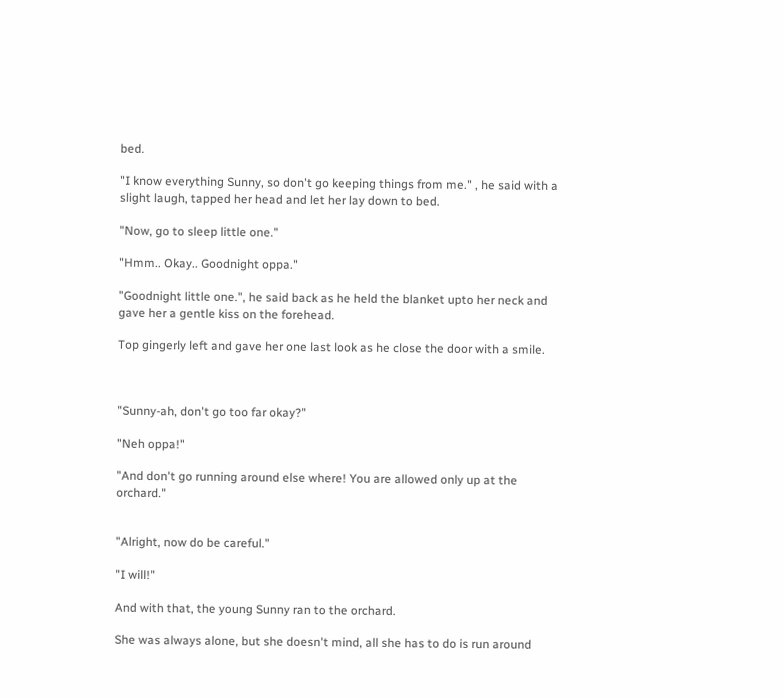bed.

"I know everything Sunny, so don't go keeping things from me." , he said with a slight laugh, tapped her head and let her lay down to bed.

"Now, go to sleep little one."

"Hmm.. Okay.. Goodnight oppa."

"Goodnight little one.", he said back as he held the blanket upto her neck and gave her a gentle kiss on the forehead.

Top gingerly left and gave her one last look as he close the door with a smile.



"Sunny-ah, don't go too far okay?"

"Neh oppa!"

"And don't go running around else where! You are allowed only up at the orchard."


"Alright, now do be careful."

"I will!"

And with that, the young Sunny ran to the orchard.

She was always alone, but she doesn't mind, all she has to do is run around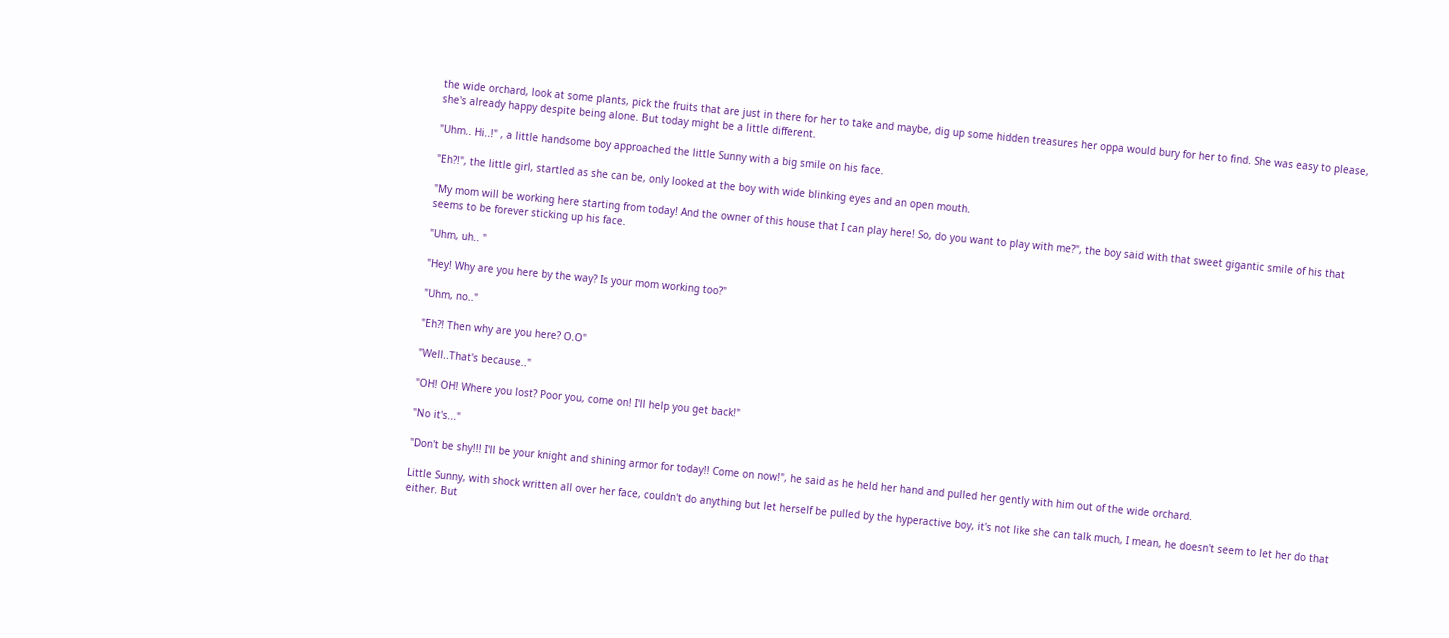the wide orchard, look at some plants, pick the fruits that are just in there for her to take and maybe, dig up some hidden treasures her oppa would bury for her to find. She was easy to please, she's already happy despite being alone. But today might be a little different.

"Uhm.. Hi..!" , a little handsome boy approached the little Sunny with a big smile on his face.

"Eh?!", the little girl, startled as she can be, only looked at the boy with wide blinking eyes and an open mouth.

"My mom will be working here starting from today! And the owner of this house that I can play here! So, do you want to play with me?", the boy said with that sweet gigantic smile of his that seems to be forever sticking up his face.

"Uhm, uh.. "

"Hey! Why are you here by the way? Is your mom working too?"

"Uhm, no.."

"Eh?! Then why are you here? O.O"

"Well..That's because.."

"OH! OH! Where you lost? Poor you, come on! I'll help you get back!"

"No it's..."

"Don't be shy!!! I'll be your knight and shining armor for today!! Come on now!", he said as he held her hand and pulled her gently with him out of the wide orchard.

Little Sunny, with shock written all over her face, couldn't do anything but let herself be pulled by the hyperactive boy, it's not like she can talk much, I mean, he doesn't seem to let her do that either. But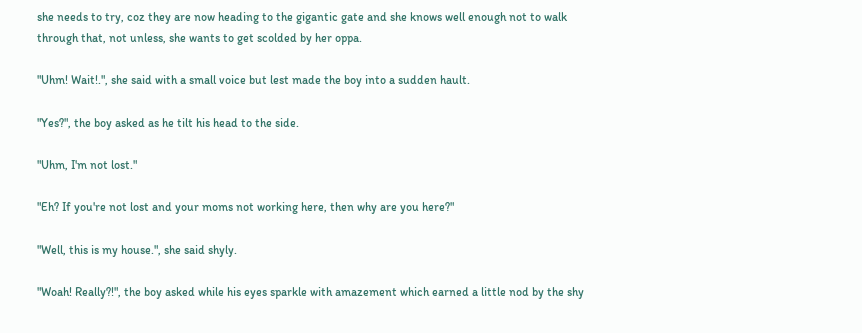she needs to try, coz they are now heading to the gigantic gate and she knows well enough not to walk through that, not unless, she wants to get scolded by her oppa.

"Uhm! Wait!.", she said with a small voice but lest made the boy into a sudden hault.

"Yes?", the boy asked as he tilt his head to the side.

"Uhm, I'm not lost."

"Eh? If you're not lost and your moms not working here, then why are you here?"

"Well, this is my house.", she said shyly.

"Woah! Really?!", the boy asked while his eyes sparkle with amazement which earned a little nod by the shy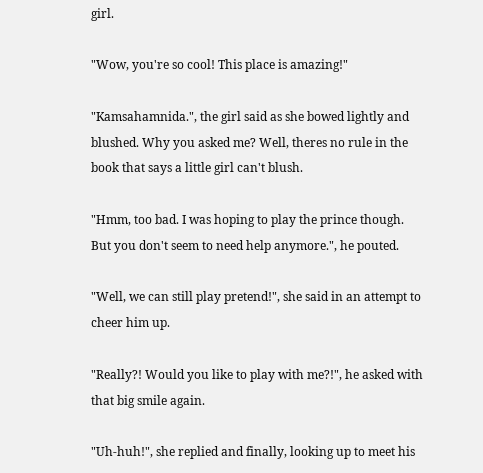girl.

"Wow, you're so cool! This place is amazing!"

"Kamsahamnida.", the girl said as she bowed lightly and blushed. Why you asked me? Well, theres no rule in the book that says a little girl can't blush.

"Hmm, too bad. I was hoping to play the prince though. But you don't seem to need help anymore.", he pouted.

"Well, we can still play pretend!", she said in an attempt to cheer him up.

"Really?! Would you like to play with me?!", he asked with that big smile again.

"Uh-huh!", she replied and finally, looking up to meet his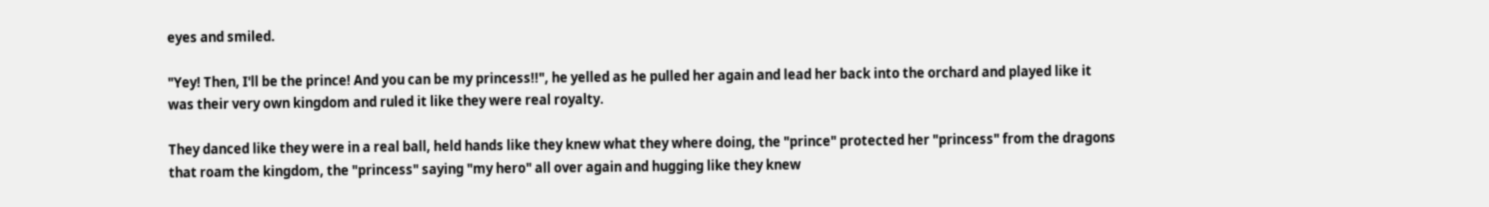eyes and smiled.

"Yey! Then, I'll be the prince! And you can be my princess!!", he yelled as he pulled her again and lead her back into the orchard and played like it was their very own kingdom and ruled it like they were real royalty.

They danced like they were in a real ball, held hands like they knew what they where doing, the "prince" protected her "princess" from the dragons that roam the kingdom, the "princess" saying "my hero" all over again and hugging like they knew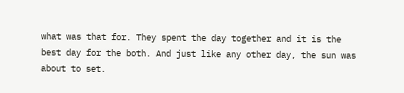what was that for. They spent the day together and it is the best day for the both. And just like any other day, the sun was about to set.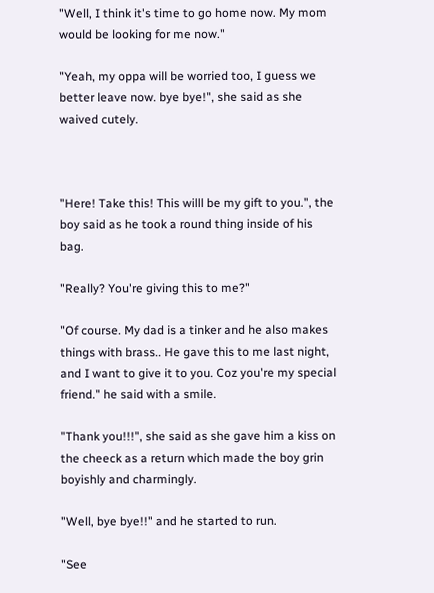"Well, I think it's time to go home now. My mom would be looking for me now."

"Yeah, my oppa will be worried too, I guess we better leave now. bye bye!", she said as she waived cutely.



"Here! Take this! This willl be my gift to you.", the boy said as he took a round thing inside of his bag.

"Really? You're giving this to me?"

"Of course. My dad is a tinker and he also makes things with brass.. He gave this to me last night, and I want to give it to you. Coz you're my special friend." he said with a smile.

"Thank you!!!", she said as she gave him a kiss on the cheeck as a return which made the boy grin boyishly and charmingly.

"Well, bye bye!!" and he started to run.

"See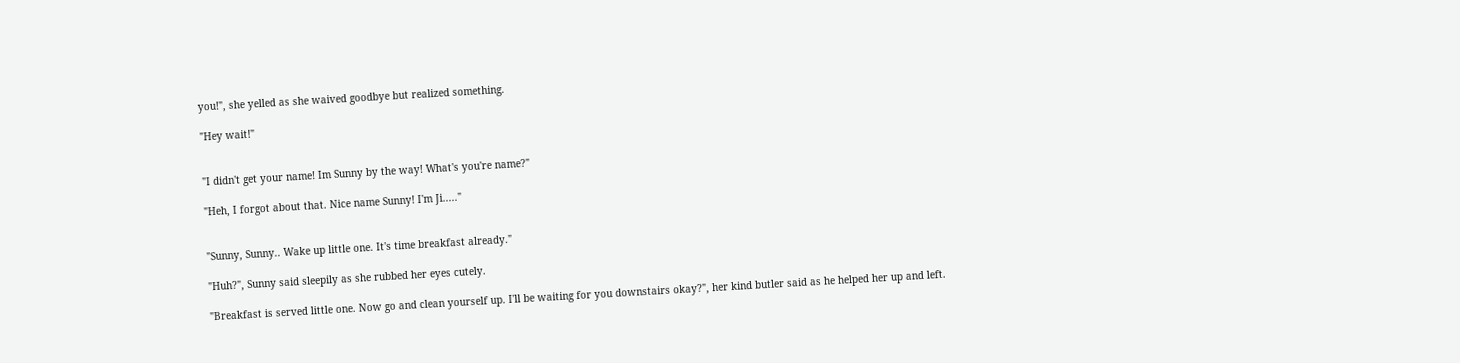you!", she yelled as she waived goodbye but realized something.

"Hey wait!"


"I didn't get your name! Im Sunny by the way! What's you're name?"

"Heh, I forgot about that. Nice name Sunny! I'm Ji....."


"Sunny, Sunny.. Wake up little one. It's time breakfast already."

"Huh?", Sunny said sleepily as she rubbed her eyes cutely.

"Breakfast is served little one. Now go and clean yourself up. I'll be waiting for you downstairs okay?", her kind butler said as he helped her up and left.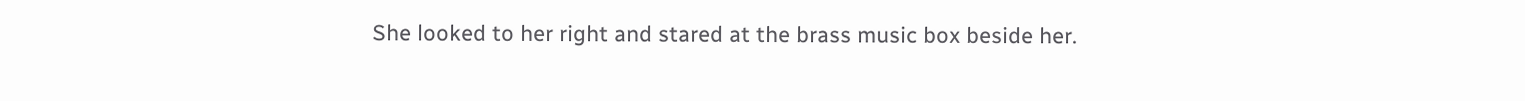She looked to her right and stared at the brass music box beside her.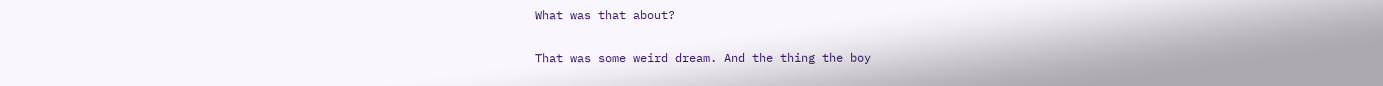What was that about?

That was some weird dream. And the thing the boy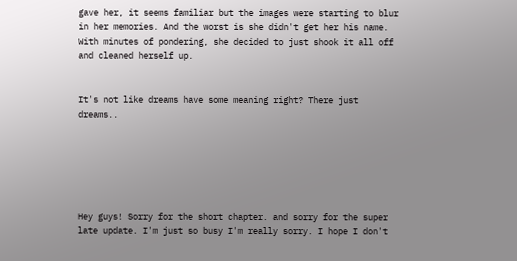gave her, it seems familiar but the images were starting to blur in her memories. And the worst is she didn't get her his name. With minutes of pondering, she decided to just shook it all off and cleaned herself up.


It's not like dreams have some meaning right? There just dreams..






Hey guys! Sorry for the short chapter. and sorry for the super late update. I'm just so busy I'm really sorry. I hope I don't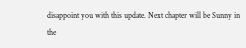disappoint you with this update. Next chapter will be Sunny in the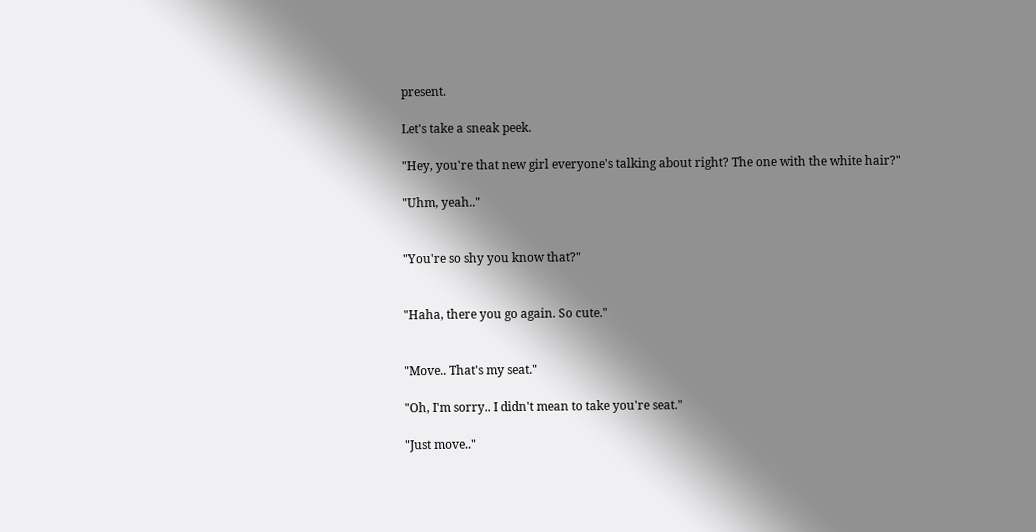present.

Let's take a sneak peek.

"Hey, you're that new girl everyone's talking about right? The one with the white hair?"

"Uhm, yeah.."


"You're so shy you know that?"


"Haha, there you go again. So cute."


"Move.. That's my seat."

"Oh, I'm sorry.. I didn't mean to take you're seat."

"Just move.."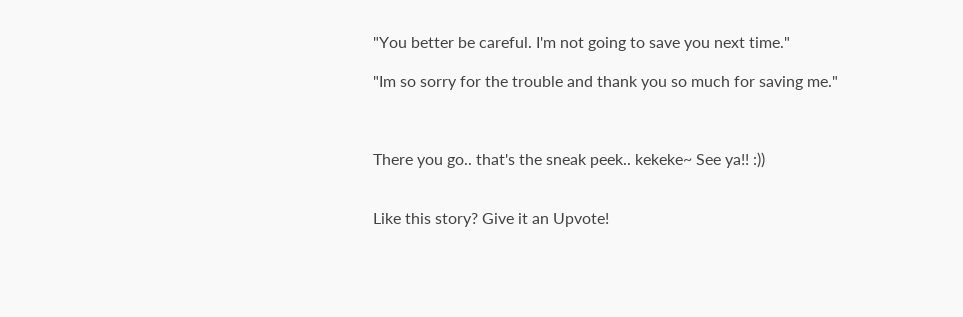"You better be careful. I'm not going to save you next time."

"Im so sorry for the trouble and thank you so much for saving me."



There you go.. that's the sneak peek.. kekeke~ See ya!! :))


Like this story? Give it an Upvote!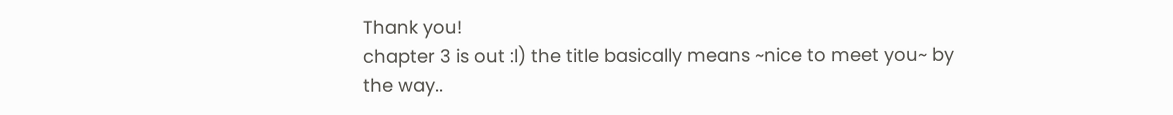Thank you!
chapter 3 is out :l) the title basically means ~nice to meet you~ by the way..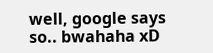well, google says so.. bwahaha xD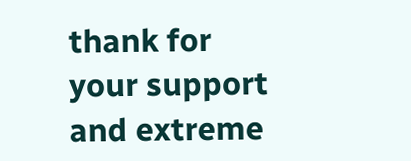thank for your support and extreme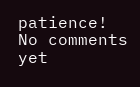patience!
No comments yet